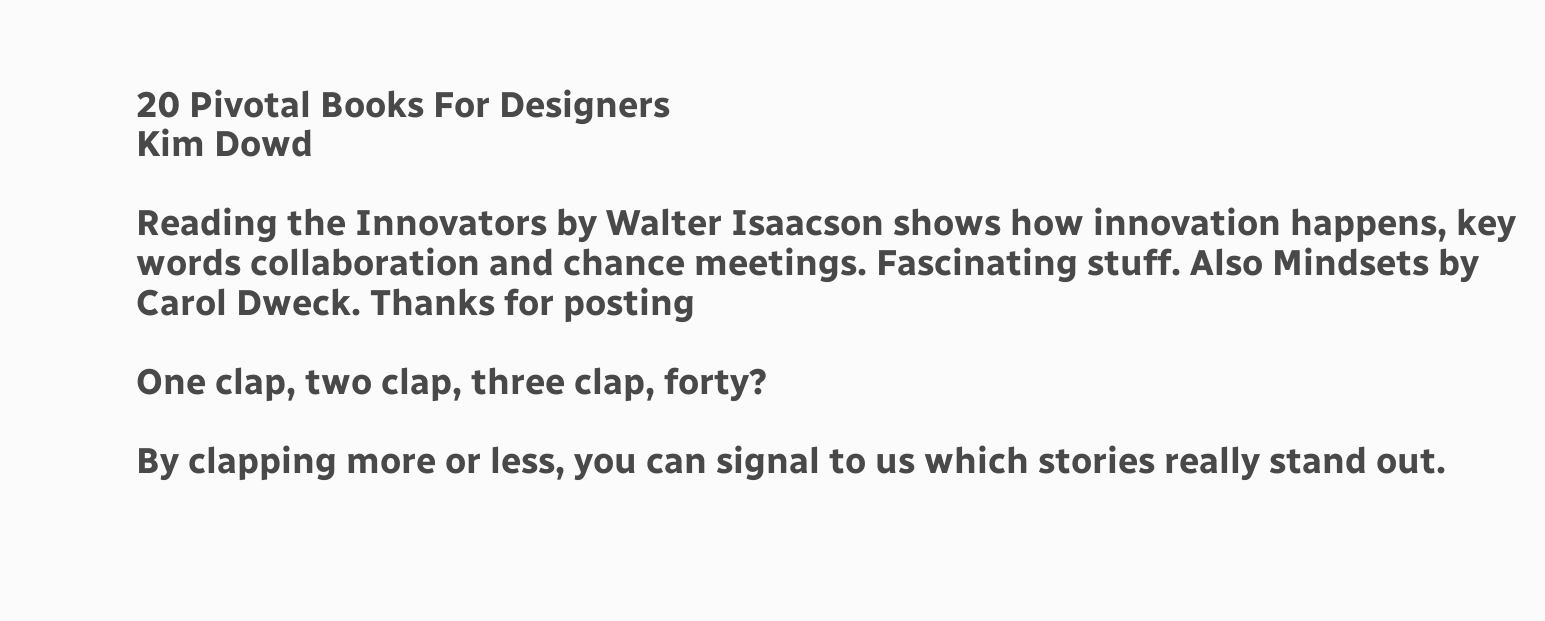20 Pivotal Books For Designers
Kim Dowd

Reading the Innovators by Walter Isaacson shows how innovation happens, key words collaboration and chance meetings. Fascinating stuff. Also Mindsets by Carol Dweck. Thanks for posting

One clap, two clap, three clap, forty?

By clapping more or less, you can signal to us which stories really stand out.